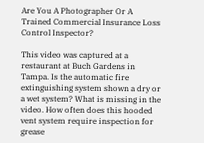Are You A Photographer Or A Trained Commercial Insurance Loss Control Inspector?

This video was captured at a restaurant at Buch Gardens in Tampa. Is the automatic fire extinguishing system shown a dry or a wet system? What is missing in the video. How often does this hooded vent system require inspection for grease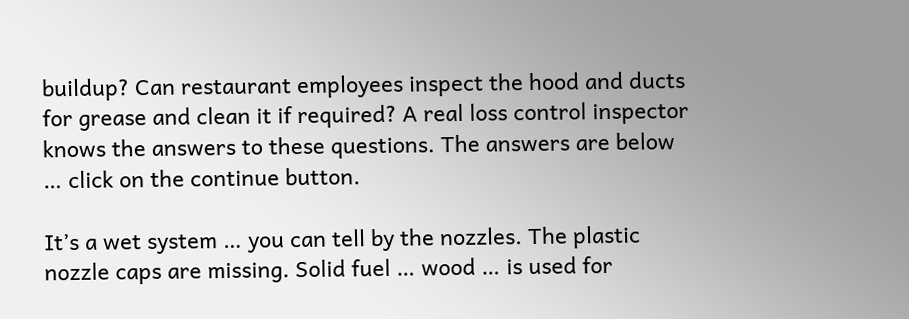buildup? Can restaurant employees inspect the hood and ducts for grease and clean it if required? A real loss control inspector knows the answers to these questions. The answers are below … click on the continue button.

It’s a wet system … you can tell by the nozzles. The plastic nozzle caps are missing. Solid fuel … wood … is used for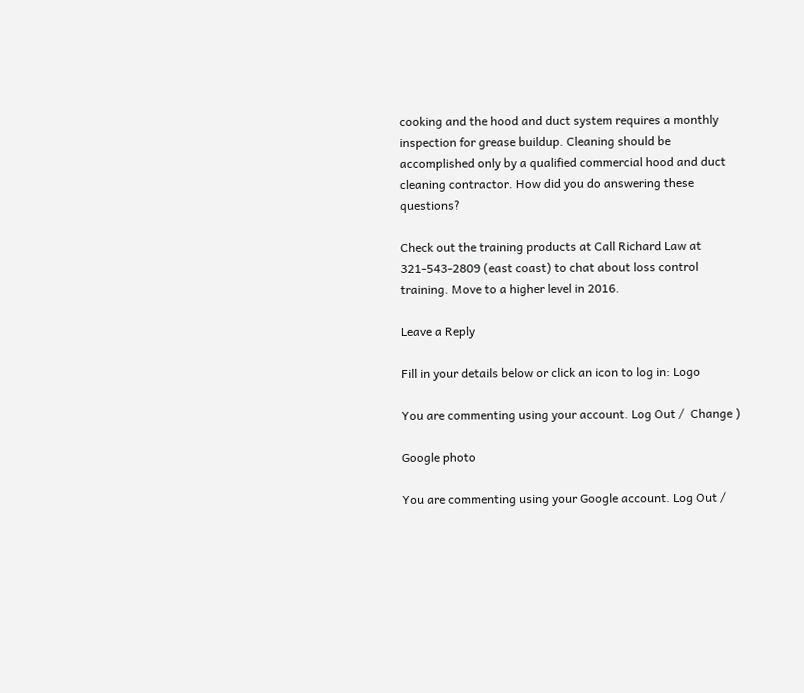cooking and the hood and duct system requires a monthly inspection for grease buildup. Cleaning should be accomplished only by a qualified commercial hood and duct cleaning contractor. How did you do answering these questions?

Check out the training products at Call Richard Law at 321-543-2809 (east coast) to chat about loss control training. Move to a higher level in 2016.

Leave a Reply

Fill in your details below or click an icon to log in: Logo

You are commenting using your account. Log Out /  Change )

Google photo

You are commenting using your Google account. Log Out /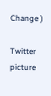Change )

Twitter picture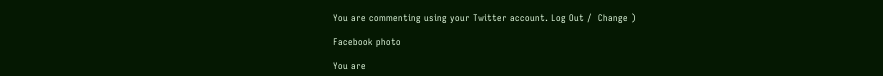You are commenting using your Twitter account. Log Out /  Change )

Facebook photo

You are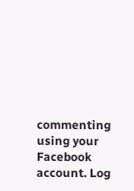commenting using your Facebook account. Log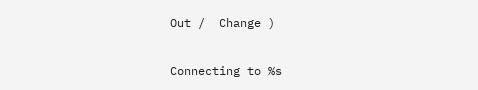Out /  Change )

Connecting to %s